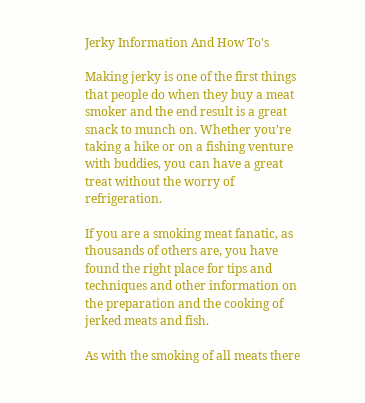Jerky Information And How To's

Making jerky is one of the first things that people do when they buy a meat smoker and the end result is a great snack to munch on. Whether you’re taking a hike or on a fishing venture with buddies, you can have a great treat without the worry of refrigeration.

If you are a smoking meat fanatic, as thousands of others are, you have found the right place for tips and techniques and other information on the preparation and the cooking of jerked meats and fish.

As with the smoking of all meats there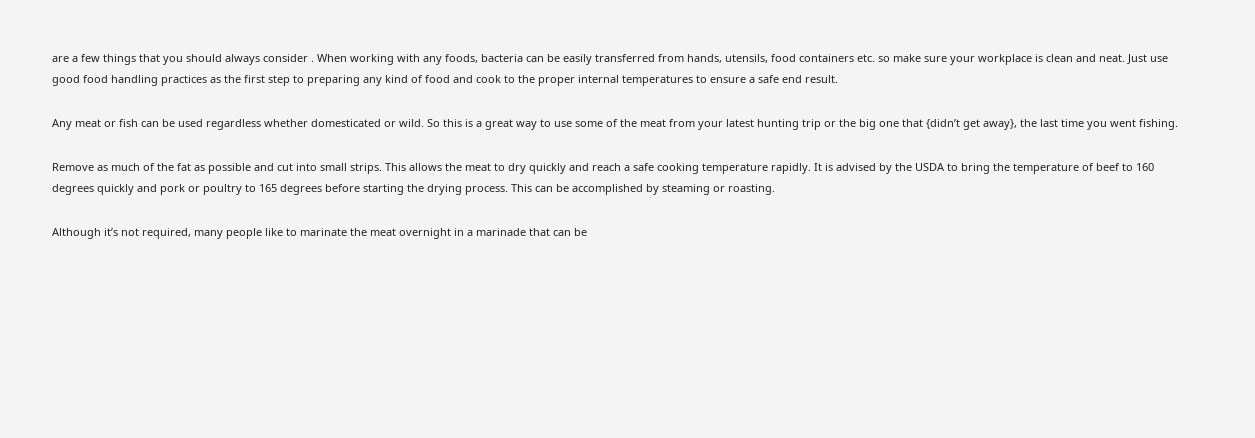are a few things that you should always consider . When working with any foods, bacteria can be easily transferred from hands, utensils, food containers etc. so make sure your workplace is clean and neat. Just use good food handling practices as the first step to preparing any kind of food and cook to the proper internal temperatures to ensure a safe end result.

Any meat or fish can be used regardless whether domesticated or wild. So this is a great way to use some of the meat from your latest hunting trip or the big one that {didn’t get away}, the last time you went fishing.

Remove as much of the fat as possible and cut into small strips. This allows the meat to dry quickly and reach a safe cooking temperature rapidly. It is advised by the USDA to bring the temperature of beef to 160 degrees quickly and pork or poultry to 165 degrees before starting the drying process. This can be accomplished by steaming or roasting.

Although it’s not required, many people like to marinate the meat overnight in a marinade that can be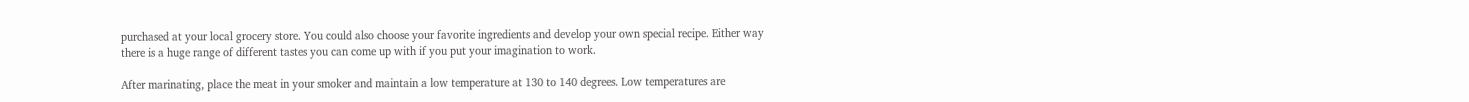purchased at your local grocery store. You could also choose your favorite ingredients and develop your own special recipe. Either way there is a huge range of different tastes you can come up with if you put your imagination to work.

After marinating, place the meat in your smoker and maintain a low temperature at 130 to 140 degrees. Low temperatures are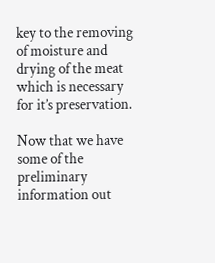key to the removing of moisture and drying of the meat which is necessary for it’s preservation.

Now that we have some of the preliminary information out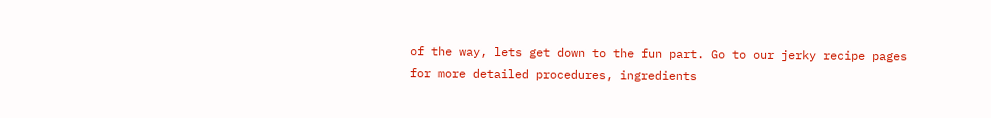of the way, lets get down to the fun part. Go to our jerky recipe pages for more detailed procedures, ingredients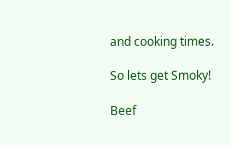and cooking times.

So lets get Smoky!

Beef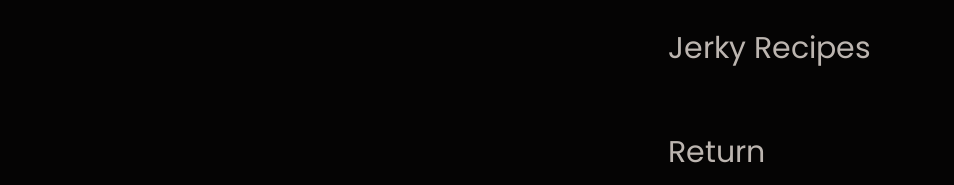Jerky Recipes

Return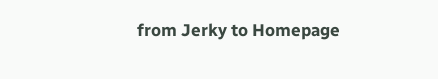from Jerky to Homepage